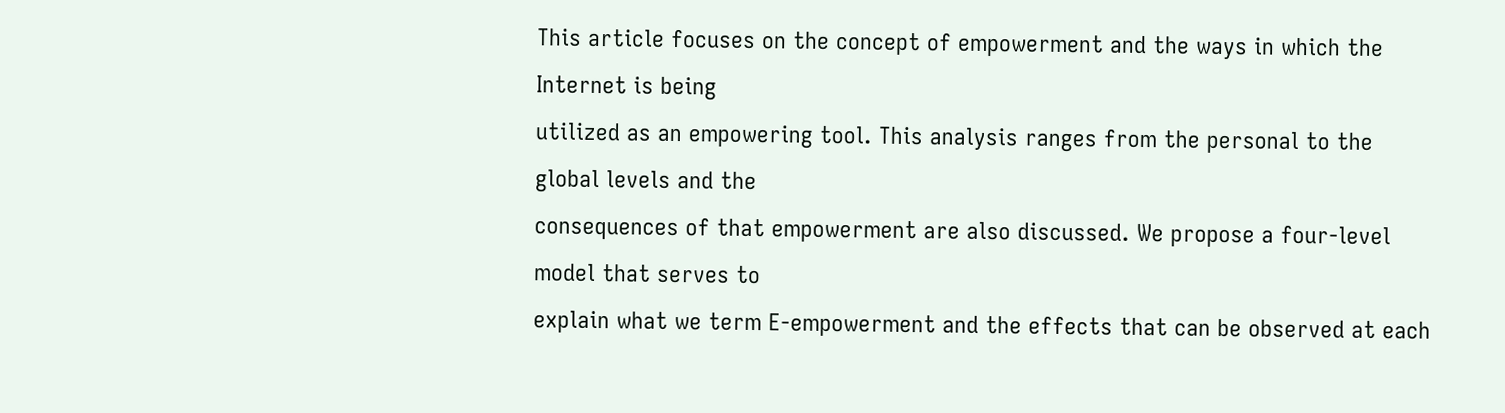This article focuses on the concept of empowerment and the ways in which the Internet is being
utilized as an empowering tool. This analysis ranges from the personal to the global levels and the
consequences of that empowerment are also discussed. We propose a four-level model that serves to
explain what we term E-empowerment and the effects that can be observed at each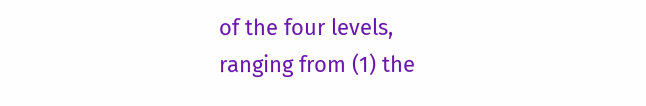of the four levels,
ranging from (1) the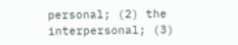personal; (2) the interpersonal; (3)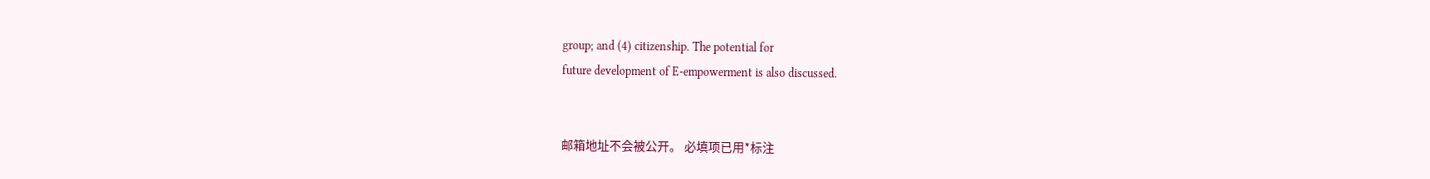group; and (4) citizenship. The potential for
future development of E-empowerment is also discussed.


邮箱地址不会被公开。 必填项已用*标注